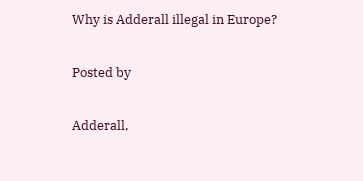Why is Adderall illegal in Europe?

Posted by

Adderall,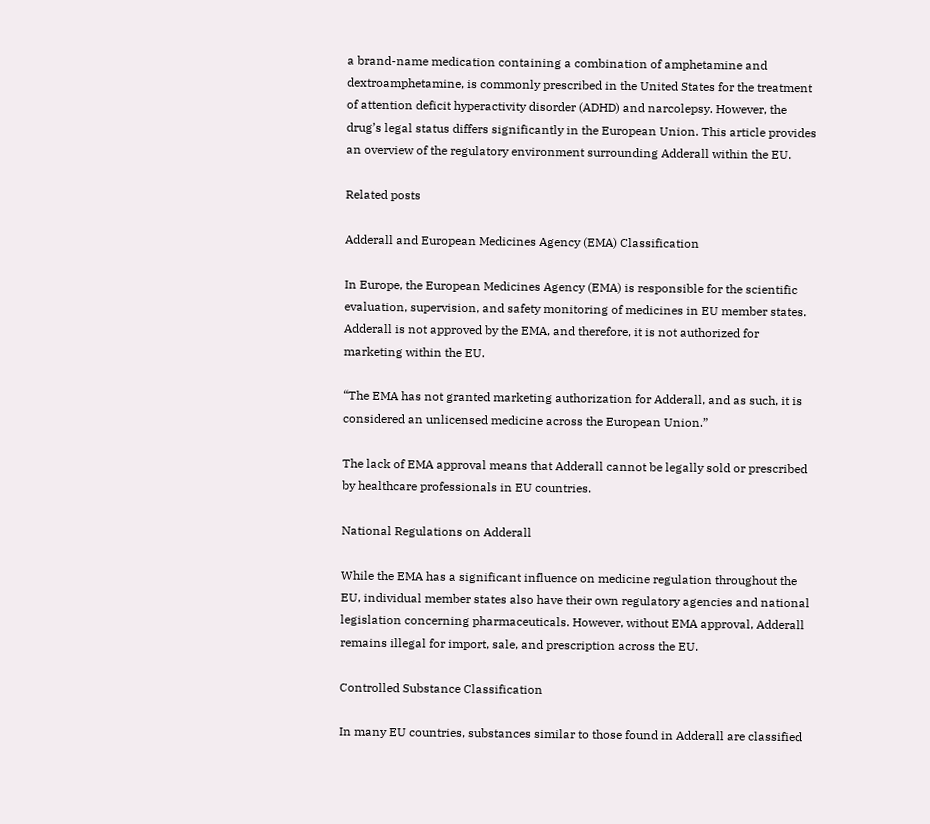a brand-name medication containing a combination of amphetamine and dextroamphetamine, is commonly prescribed in the United States for the treatment of attention deficit hyperactivity disorder (ADHD) and narcolepsy. However, the drug’s legal status differs significantly in the European Union. This article provides an overview of the regulatory environment surrounding Adderall within the EU.

Related posts

Adderall and European Medicines Agency (EMA) Classification

In Europe, the European Medicines Agency (EMA) is responsible for the scientific evaluation, supervision, and safety monitoring of medicines in EU member states. Adderall is not approved by the EMA, and therefore, it is not authorized for marketing within the EU.

“The EMA has not granted marketing authorization for Adderall, and as such, it is considered an unlicensed medicine across the European Union.”

The lack of EMA approval means that Adderall cannot be legally sold or prescribed by healthcare professionals in EU countries.

National Regulations on Adderall

While the EMA has a significant influence on medicine regulation throughout the EU, individual member states also have their own regulatory agencies and national legislation concerning pharmaceuticals. However, without EMA approval, Adderall remains illegal for import, sale, and prescription across the EU.

Controlled Substance Classification

In many EU countries, substances similar to those found in Adderall are classified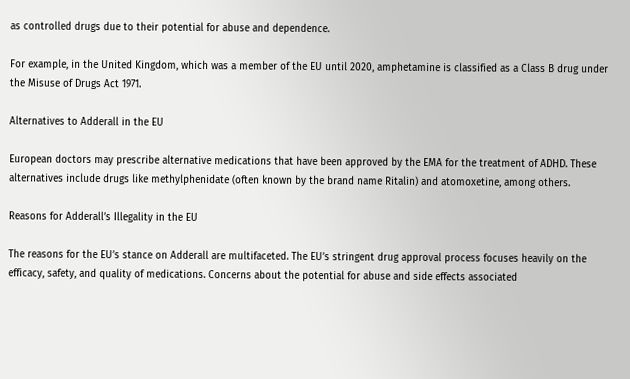as controlled drugs due to their potential for abuse and dependence.

For example, in the United Kingdom, which was a member of the EU until 2020, amphetamine is classified as a Class B drug under the Misuse of Drugs Act 1971.

Alternatives to Adderall in the EU

European doctors may prescribe alternative medications that have been approved by the EMA for the treatment of ADHD. These alternatives include drugs like methylphenidate (often known by the brand name Ritalin) and atomoxetine, among others.

Reasons for Adderall’s Illegality in the EU

The reasons for the EU’s stance on Adderall are multifaceted. The EU’s stringent drug approval process focuses heavily on the efficacy, safety, and quality of medications. Concerns about the potential for abuse and side effects associated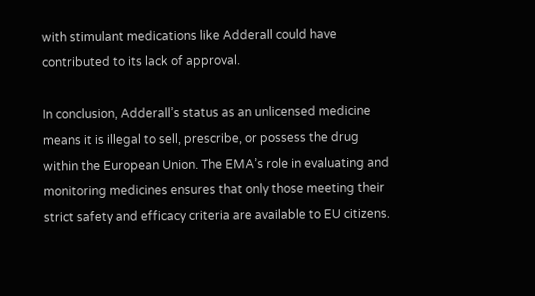with stimulant medications like Adderall could have contributed to its lack of approval.

In conclusion, Adderall’s status as an unlicensed medicine means it is illegal to sell, prescribe, or possess the drug within the European Union. The EMA’s role in evaluating and monitoring medicines ensures that only those meeting their strict safety and efficacy criteria are available to EU citizens.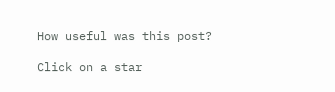How useful was this post?

Click on a star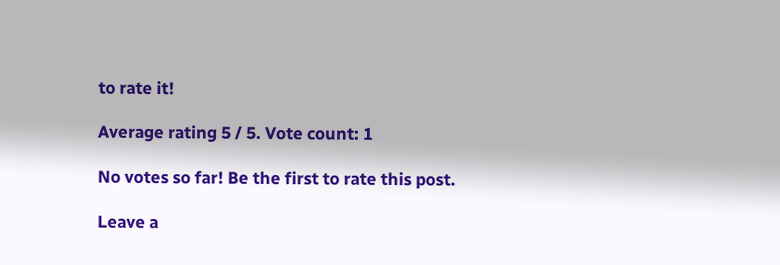to rate it!

Average rating 5 / 5. Vote count: 1

No votes so far! Be the first to rate this post.

Leave a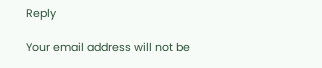Reply

Your email address will not be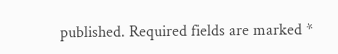published. Required fields are marked *